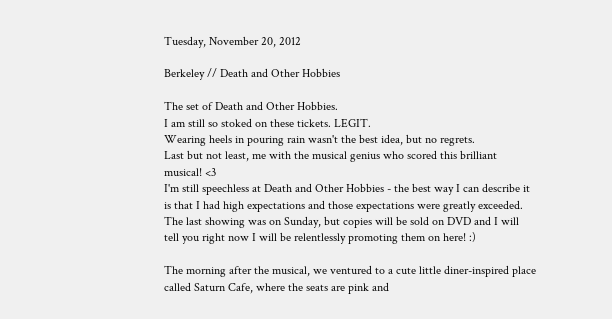Tuesday, November 20, 2012

Berkeley // Death and Other Hobbies

The set of Death and Other Hobbies.
I am still so stoked on these tickets. LEGIT.
Wearing heels in pouring rain wasn't the best idea, but no regrets.
Last but not least, me with the musical genius who scored this brilliant musical! <3
I'm still speechless at Death and Other Hobbies - the best way I can describe it is that I had high expectations and those expectations were greatly exceeded. The last showing was on Sunday, but copies will be sold on DVD and I will tell you right now I will be relentlessly promoting them on here! :)

The morning after the musical, we ventured to a cute little diner-inspired place called Saturn Cafe, where the seats are pink and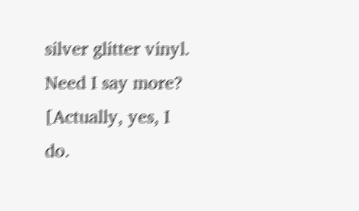silver glitter vinyl. Need I say more? [Actually, yes, I do.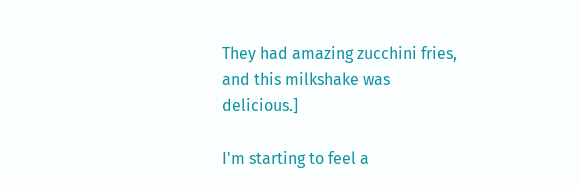They had amazing zucchini fries, and this milkshake was delicious.]

I'm starting to feel a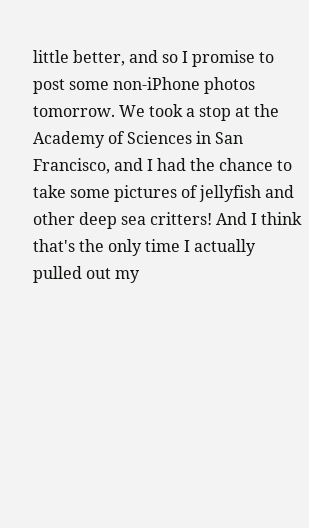little better, and so I promise to post some non-iPhone photos tomorrow. We took a stop at the Academy of Sciences in San Francisco, and I had the chance to take some pictures of jellyfish and other deep sea critters! And I think that's the only time I actually pulled out my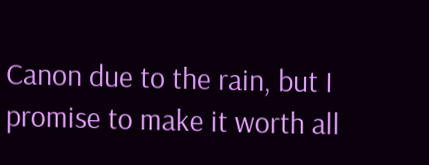Canon due to the rain, but I promise to make it worth all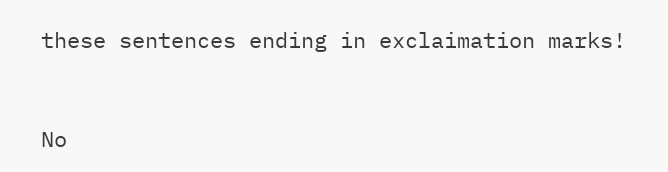these sentences ending in exclaimation marks!


No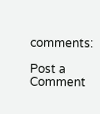comments:

Post a Comment